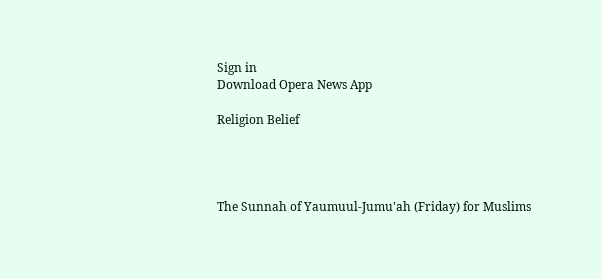Sign in
Download Opera News App

Religion Belief




The Sunnah of Yaumuul-Jumu'ah (Friday) for Muslims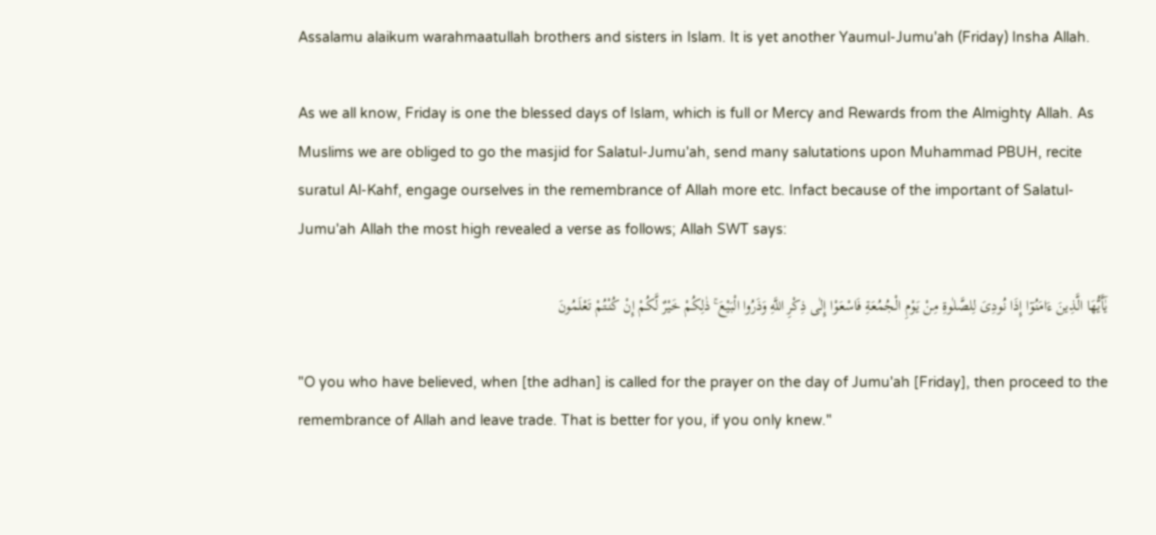Assalamu alaikum warahmaatullah brothers and sisters in Islam. It is yet another Yaumul-Jumu'ah (Friday) Insha Allah.

As we all know, Friday is one the blessed days of Islam, which is full or Mercy and Rewards from the Almighty Allah. As Muslims we are obliged to go the masjid for Salatul-Jumu'ah, send many salutations upon Muhammad PBUH, recite suratul Al-Kahf, engage ourselves in the remembrance of Allah more etc. Infact because of the important of Salatul-Jumu'ah Allah the most high revealed a verse as follows; Allah SWT says:

يٰٓأَيُّهَا الَّذِينَ ءَامَنُوٓا إِذَا نُودِىَ لِلصَّلٰوةِ مِنْ يَوْمِ الْجُمُعَةِ فَاسْعَوْا إِلٰى ذِكْرِ اللَّهِ وَذَرُوا الْبَيْعَ ۚ ذٰلِكُمْ خَيْرٌ لَّكُمْ إِنْ كُنْتُمْ تَعْلَمُونَ

"O you who have believed, when [the adhan] is called for the prayer on the day of Jumu'ah [Friday], then proceed to the remembrance of Allah and leave trade. That is better for you, if you only knew."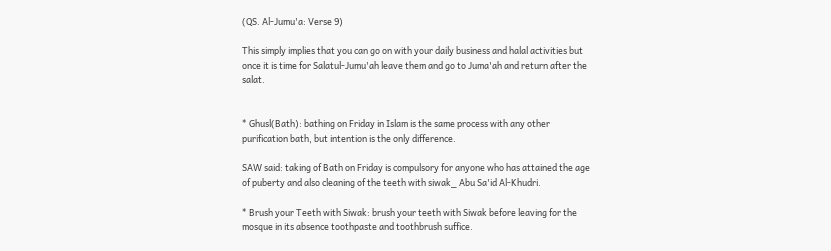(QS. Al-Jumu'a: Verse 9)

This simply implies that you can go on with your daily business and halal activities but once it is time for Salatul-Jumu'ah leave them and go to Juma'ah and return after the salat.


* Ghusl(Bath): bathing on Friday in Islam is the same process with any other purification bath, but intention is the only difference.

SAW said: taking of Bath on Friday is compulsory for anyone who has attained the age of puberty and also cleaning of the teeth with siwak_ Abu Sa'id Al-Khudri.

* Brush your Teeth with Siwak: brush your teeth with Siwak before leaving for the mosque in its absence toothpaste and toothbrush suffice.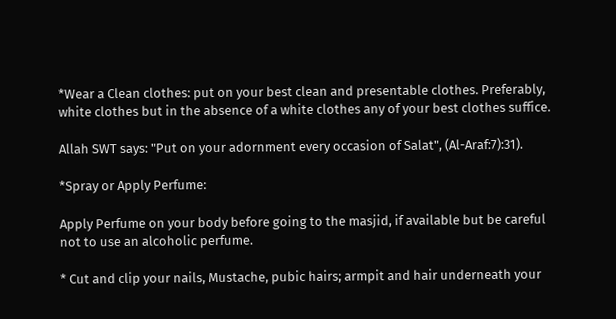*Wear a Clean clothes: put on your best clean and presentable clothes. Preferably, white clothes but in the absence of a white clothes any of your best clothes suffice.

Allah SWT says: "Put on your adornment every occasion of Salat", (Al-Araf:7):31).

*Spray or Apply Perfume:

Apply Perfume on your body before going to the masjid, if available but be careful not to use an alcoholic perfume.

* Cut and clip your nails, Mustache, pubic hairs; armpit and hair underneath your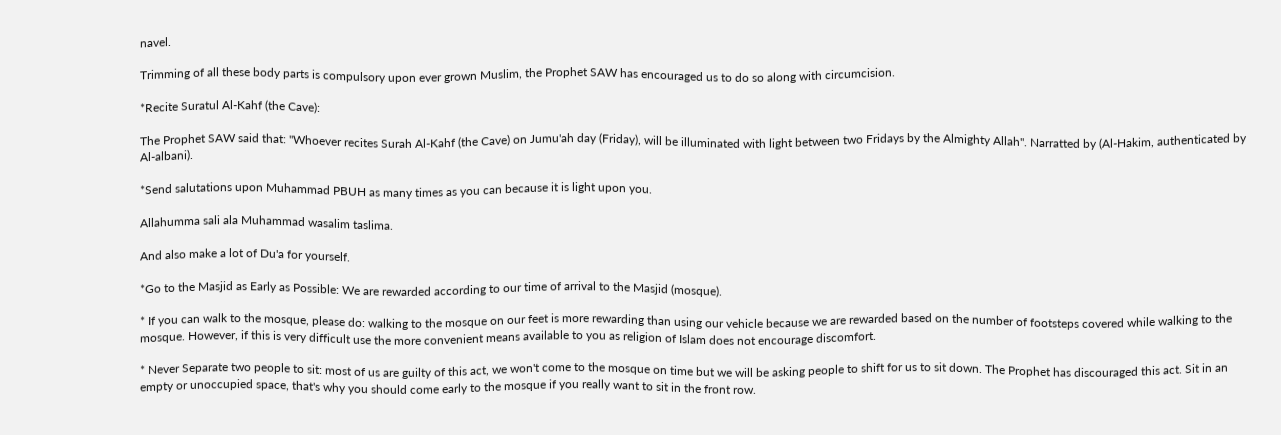navel.

Trimming of all these body parts is compulsory upon ever grown Muslim, the Prophet SAW has encouraged us to do so along with circumcision.

*Recite Suratul Al-Kahf (the Cave):

The Prophet SAW said that: "Whoever recites Surah Al-Kahf (the Cave) on Jumu'ah day (Friday), will be illuminated with light between two Fridays by the Almighty Allah". Narratted by (Al-Hakim, authenticated by Al-albani).

*Send salutations upon Muhammad PBUH as many times as you can because it is light upon you.

Allahumma sali ala Muhammad wasalim taslima.

And also make a lot of Du'a for yourself.

*Go to the Masjid as Early as Possible: We are rewarded according to our time of arrival to the Masjid (mosque).

* If you can walk to the mosque, please do: walking to the mosque on our feet is more rewarding than using our vehicle because we are rewarded based on the number of footsteps covered while walking to the mosque. However, if this is very difficult use the more convenient means available to you as religion of Islam does not encourage discomfort.

* Never Separate two people to sit: most of us are guilty of this act, we won't come to the mosque on time but we will be asking people to shift for us to sit down. The Prophet has discouraged this act. Sit in an empty or unoccupied space, that's why you should come early to the mosque if you really want to sit in the front row.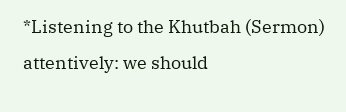*Listening to the Khutbah (Sermon) attentively: we should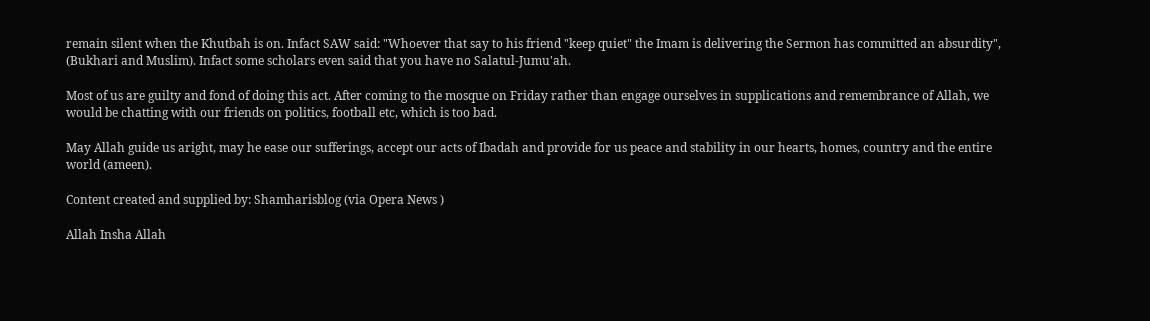remain silent when the Khutbah is on. Infact SAW said: "Whoever that say to his friend "keep quiet" the Imam is delivering the Sermon has committed an absurdity", (Bukhari and Muslim). Infact some scholars even said that you have no Salatul-Jumu'ah.

Most of us are guilty and fond of doing this act. After coming to the mosque on Friday rather than engage ourselves in supplications and remembrance of Allah, we would be chatting with our friends on politics, football etc, which is too bad.

May Allah guide us aright, may he ease our sufferings, accept our acts of Ibadah and provide for us peace and stability in our hearts, homes, country and the entire world (ameen).

Content created and supplied by: Shamharisblog (via Opera News )

Allah Insha Allah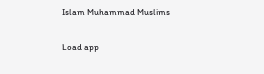Islam Muhammad Muslims


Load app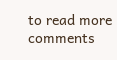to read more comments